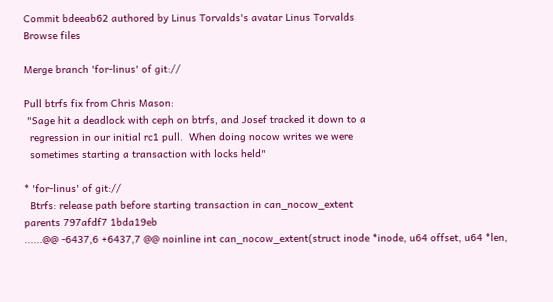Commit bdeeab62 authored by Linus Torvalds's avatar Linus Torvalds
Browse files

Merge branch 'for-linus' of git://

Pull btrfs fix from Chris Mason:
 "Sage hit a deadlock with ceph on btrfs, and Josef tracked it down to a
  regression in our initial rc1 pull.  When doing nocow writes we were
  sometimes starting a transaction with locks held"

* 'for-linus' of git://
  Btrfs: release path before starting transaction in can_nocow_extent
parents 797afdf7 1bda19eb
......@@ -6437,6 +6437,7 @@ noinline int can_nocow_extent(struct inode *inode, u64 offset, u64 *len,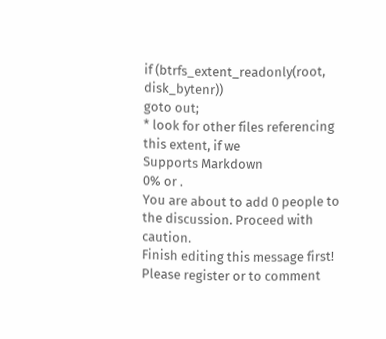if (btrfs_extent_readonly(root, disk_bytenr))
goto out;
* look for other files referencing this extent, if we
Supports Markdown
0% or .
You are about to add 0 people to the discussion. Proceed with caution.
Finish editing this message first!
Please register or to comment